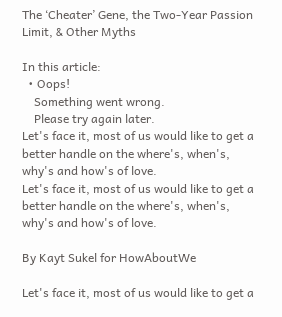The ‘Cheater’ Gene, the Two-Year Passion Limit, & Other Myths

In this article:
  • Oops!
    Something went wrong.
    Please try again later.
Let's face it, most of us would like to get a better handle on the where's, when's, why's and how's of love.
Let's face it, most of us would like to get a better handle on the where's, when's, why's and how's of love.

By Kayt Sukel for HowAboutWe

Let's face it, most of us would like to get a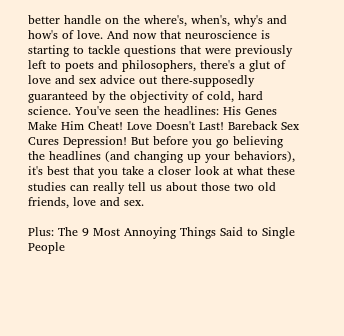better handle on the where's, when's, why's and how's of love. And now that neuroscience is starting to tackle questions that were previously left to poets and philosophers, there's a glut of love and sex advice out there-supposedly guaranteed by the objectivity of cold, hard science. You've seen the headlines: His Genes Make Him Cheat! Love Doesn't Last! Bareback Sex Cures Depression! But before you go believing the headlines (and changing up your behaviors), it's best that you take a closer look at what these studies can really tell us about those two old friends, love and sex.

Plus: The 9 Most Annoying Things Said to Single People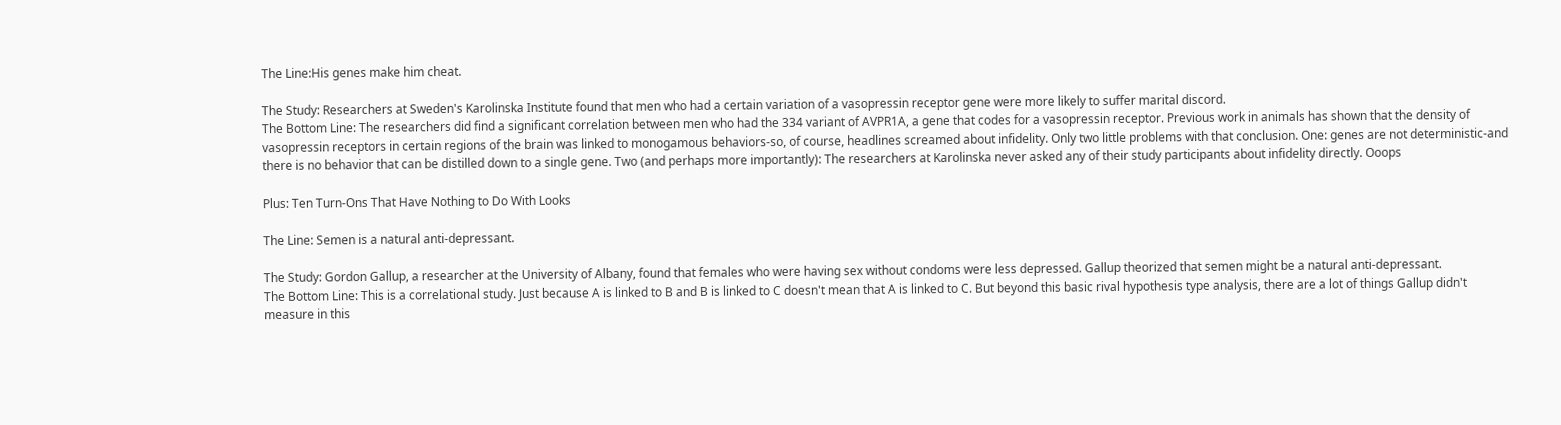The Line:His genes make him cheat.

The Study: Researchers at Sweden's Karolinska Institute found that men who had a certain variation of a vasopressin receptor gene were more likely to suffer marital discord.
The Bottom Line: The researchers did find a significant correlation between men who had the 334 variant of AVPR1A, a gene that codes for a vasopressin receptor. Previous work in animals has shown that the density of vasopressin receptors in certain regions of the brain was linked to monogamous behaviors-so, of course, headlines screamed about infidelity. Only two little problems with that conclusion. One: genes are not deterministic-and there is no behavior that can be distilled down to a single gene. Two (and perhaps more importantly): The researchers at Karolinska never asked any of their study participants about infidelity directly. Ooops

Plus: Ten Turn-Ons That Have Nothing to Do With Looks

The Line: Semen is a natural anti-depressant.

The Study: Gordon Gallup, a researcher at the University of Albany, found that females who were having sex without condoms were less depressed. Gallup theorized that semen might be a natural anti-depressant.
The Bottom Line: This is a correlational study. Just because A is linked to B and B is linked to C doesn't mean that A is linked to C. But beyond this basic rival hypothesis type analysis, there are a lot of things Gallup didn't measure in this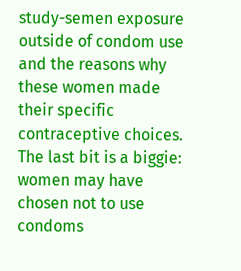study-semen exposure outside of condom use and the reasons why these women made their specific contraceptive choices. The last bit is a biggie: women may have chosen not to use condoms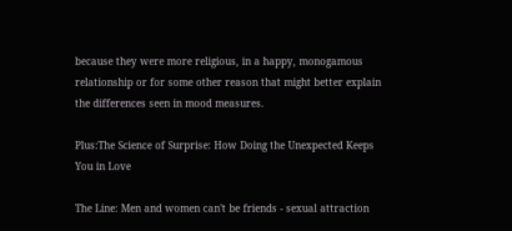because they were more religious, in a happy, monogamous relationship or for some other reason that might better explain the differences seen in mood measures.

Plus:The Science of Surprise: How Doing the Unexpected Keeps You in Love

The Line: Men and women can't be friends - sexual attraction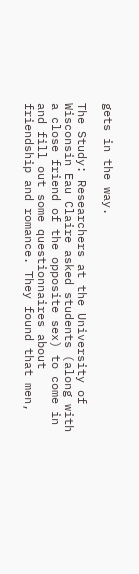gets in the way.

The Study: Researchers at the University of Wisconsin Eau Claire asked students (along with a close friend of the opposite sex) to come in and fill out some questionnaires about friendship and romance. They found that men,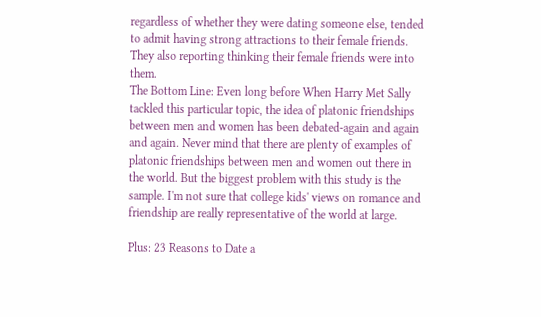regardless of whether they were dating someone else, tended to admit having strong attractions to their female friends. They also reporting thinking their female friends were into them.
The Bottom Line: Even long before When Harry Met Sally tackled this particular topic, the idea of platonic friendships between men and women has been debated-again and again and again. Never mind that there are plenty of examples of platonic friendships between men and women out there in the world. But the biggest problem with this study is the sample. I'm not sure that college kids' views on romance and friendship are really representative of the world at large.

Plus: 23 Reasons to Date a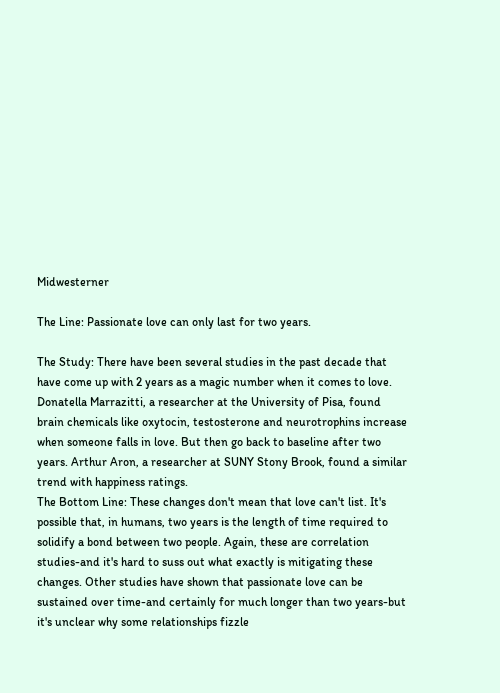Midwesterner

The Line: Passionate love can only last for two years.

The Study: There have been several studies in the past decade that have come up with 2 years as a magic number when it comes to love. Donatella Marrazitti, a researcher at the University of Pisa, found brain chemicals like oxytocin, testosterone and neurotrophins increase when someone falls in love. But then go back to baseline after two years. Arthur Aron, a researcher at SUNY Stony Brook, found a similar trend with happiness ratings.
The Bottom Line: These changes don't mean that love can't list. It's possible that, in humans, two years is the length of time required to solidify a bond between two people. Again, these are correlation studies-and it's hard to suss out what exactly is mitigating these changes. Other studies have shown that passionate love can be sustained over time-and certainly for much longer than two years-but it's unclear why some relationships fizzle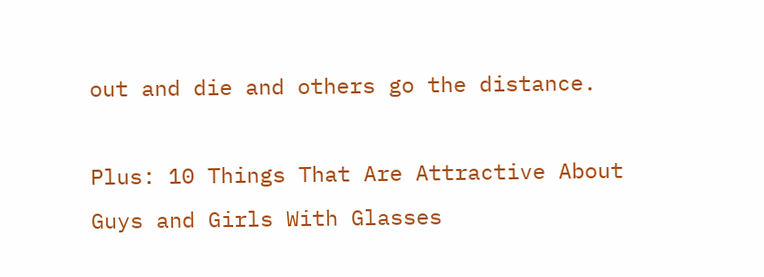out and die and others go the distance.

Plus: 10 Things That Are Attractive About Guys and Girls With Glasses